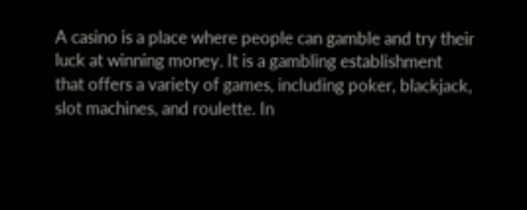A casino is a place where people can gamble and try their luck at winning money. It is a gambling establishment that offers a variety of games, including poker, blackjack, slot machines, and roulette. In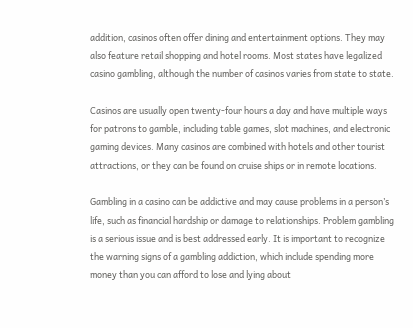addition, casinos often offer dining and entertainment options. They may also feature retail shopping and hotel rooms. Most states have legalized casino gambling, although the number of casinos varies from state to state.

Casinos are usually open twenty-four hours a day and have multiple ways for patrons to gamble, including table games, slot machines, and electronic gaming devices. Many casinos are combined with hotels and other tourist attractions, or they can be found on cruise ships or in remote locations.

Gambling in a casino can be addictive and may cause problems in a person’s life, such as financial hardship or damage to relationships. Problem gambling is a serious issue and is best addressed early. It is important to recognize the warning signs of a gambling addiction, which include spending more money than you can afford to lose and lying about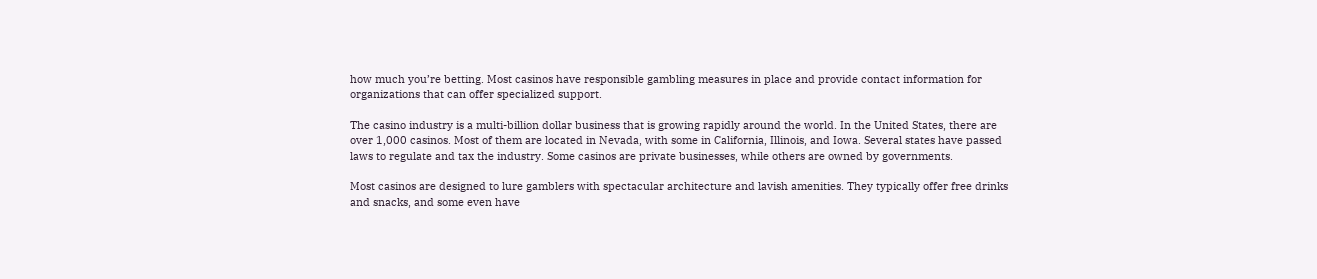how much you’re betting. Most casinos have responsible gambling measures in place and provide contact information for organizations that can offer specialized support.

The casino industry is a multi-billion dollar business that is growing rapidly around the world. In the United States, there are over 1,000 casinos. Most of them are located in Nevada, with some in California, Illinois, and Iowa. Several states have passed laws to regulate and tax the industry. Some casinos are private businesses, while others are owned by governments.

Most casinos are designed to lure gamblers with spectacular architecture and lavish amenities. They typically offer free drinks and snacks, and some even have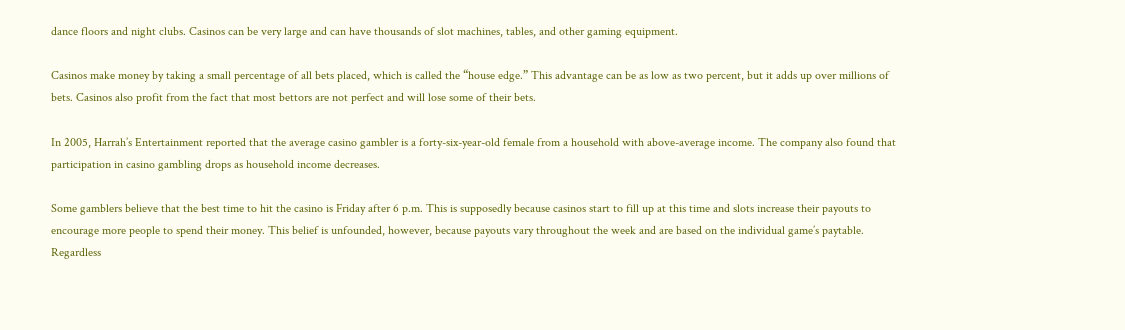dance floors and night clubs. Casinos can be very large and can have thousands of slot machines, tables, and other gaming equipment.

Casinos make money by taking a small percentage of all bets placed, which is called the “house edge.” This advantage can be as low as two percent, but it adds up over millions of bets. Casinos also profit from the fact that most bettors are not perfect and will lose some of their bets.

In 2005, Harrah’s Entertainment reported that the average casino gambler is a forty-six-year-old female from a household with above-average income. The company also found that participation in casino gambling drops as household income decreases.

Some gamblers believe that the best time to hit the casino is Friday after 6 p.m. This is supposedly because casinos start to fill up at this time and slots increase their payouts to encourage more people to spend their money. This belief is unfounded, however, because payouts vary throughout the week and are based on the individual game’s paytable. Regardless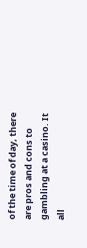of the time of day, there are pros and cons to gambling at a casino. It all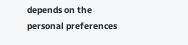depends on the personal preferences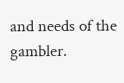and needs of the gambler.